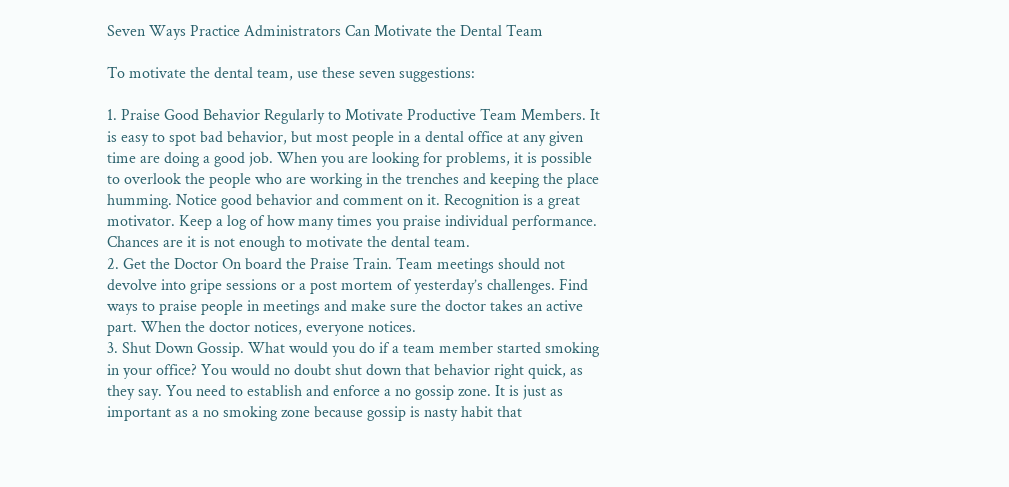Seven Ways Practice Administrators Can Motivate the Dental Team

To motivate the dental team, use these seven suggestions:

1. Praise Good Behavior Regularly to Motivate Productive Team Members. It is easy to spot bad behavior, but most people in a dental office at any given time are doing a good job. When you are looking for problems, it is possible to overlook the people who are working in the trenches and keeping the place humming. Notice good behavior and comment on it. Recognition is a great motivator. Keep a log of how many times you praise individual performance. Chances are it is not enough to motivate the dental team.
2. Get the Doctor On board the Praise Train. Team meetings should not devolve into gripe sessions or a post mortem of yesterday’s challenges. Find ways to praise people in meetings and make sure the doctor takes an active part. When the doctor notices, everyone notices.
3. Shut Down Gossip. What would you do if a team member started smoking in your office? You would no doubt shut down that behavior right quick, as they say. You need to establish and enforce a no gossip zone. It is just as important as a no smoking zone because gossip is nasty habit that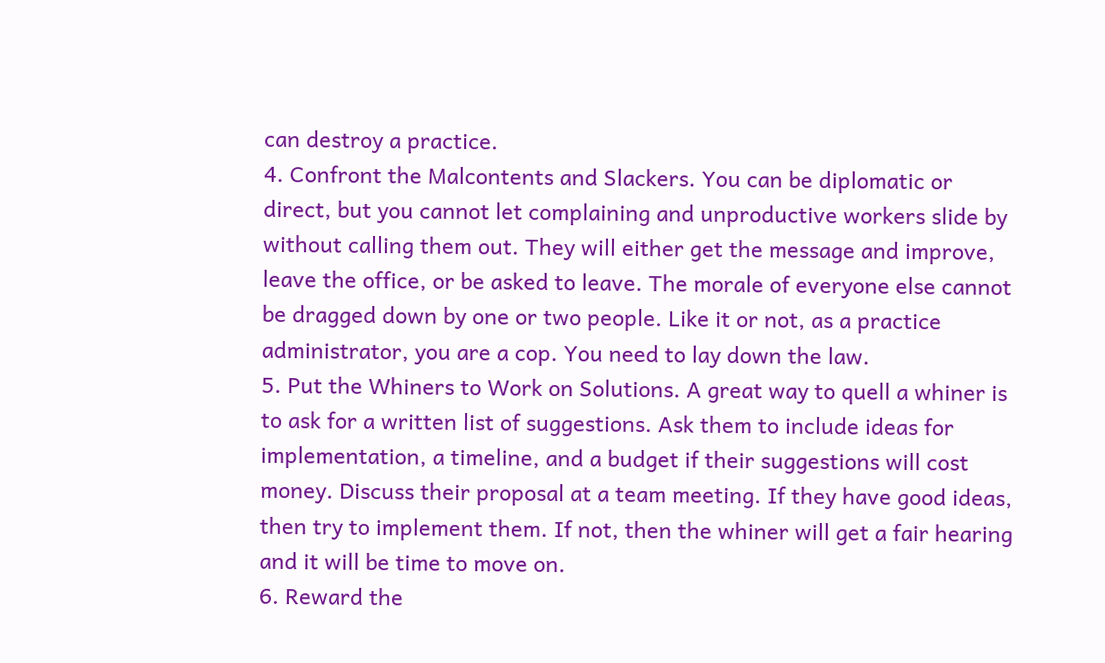can destroy a practice.
4. Confront the Malcontents and Slackers. You can be diplomatic or direct, but you cannot let complaining and unproductive workers slide by without calling them out. They will either get the message and improve, leave the office, or be asked to leave. The morale of everyone else cannot be dragged down by one or two people. Like it or not, as a practice administrator, you are a cop. You need to lay down the law.
5. Put the Whiners to Work on Solutions. A great way to quell a whiner is to ask for a written list of suggestions. Ask them to include ideas for implementation, a timeline, and a budget if their suggestions will cost money. Discuss their proposal at a team meeting. If they have good ideas, then try to implement them. If not, then the whiner will get a fair hearing and it will be time to move on.
6. Reward the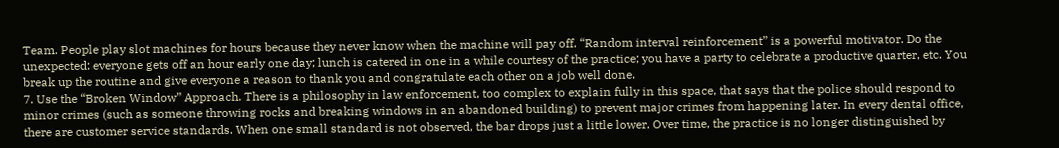Team. People play slot machines for hours because they never know when the machine will pay off. “Random interval reinforcement” is a powerful motivator. Do the unexpected: everyone gets off an hour early one day; lunch is catered in one in a while courtesy of the practice; you have a party to celebrate a productive quarter, etc. You break up the routine and give everyone a reason to thank you and congratulate each other on a job well done.
7. Use the “Broken Window” Approach. There is a philosophy in law enforcement, too complex to explain fully in this space, that says that the police should respond to minor crimes (such as someone throwing rocks and breaking windows in an abandoned building) to prevent major crimes from happening later. In every dental office, there are customer service standards. When one small standard is not observed, the bar drops just a little lower. Over time, the practice is no longer distinguished by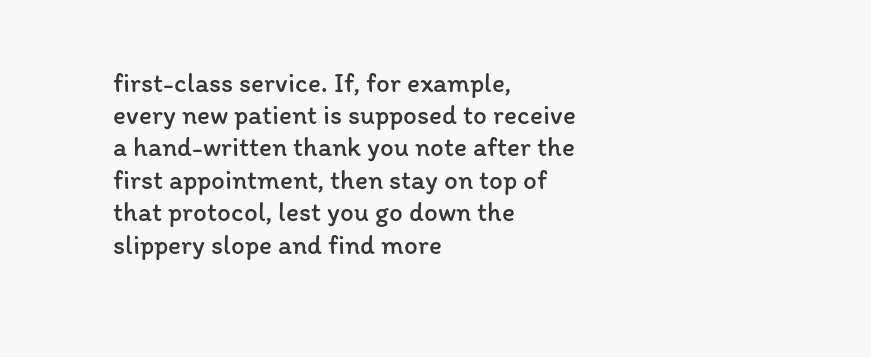first-class service. If, for example, every new patient is supposed to receive a hand-written thank you note after the first appointment, then stay on top of that protocol, lest you go down the slippery slope and find more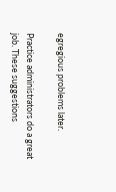egregious problems later.

Practice administrators do a great job. These suggestions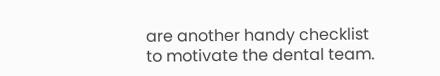are another handy checklist to motivate the dental team.